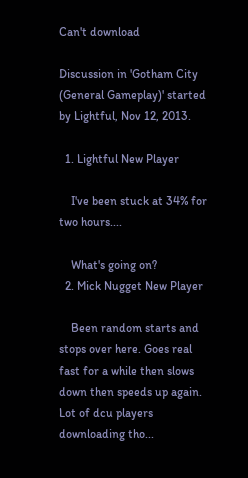Can't download

Discussion in 'Gotham City (General Gameplay)' started by Lightful, Nov 12, 2013.

  1. Lightful New Player

    I've been stuck at 34% for two hours....

    What's going on?
  2. Mick Nugget New Player

    Been random starts and stops over here. Goes real fast for a while then slows down then speeds up again. Lot of dcu players downloading tho...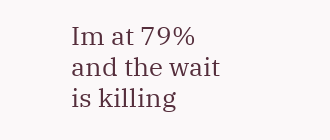Im at 79% and the wait is killing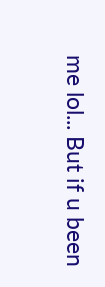me lol... But if u been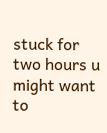stuck for two hours u might want to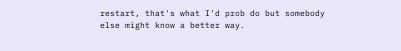restart, that's what I'd prob do but somebody else might know a better way.